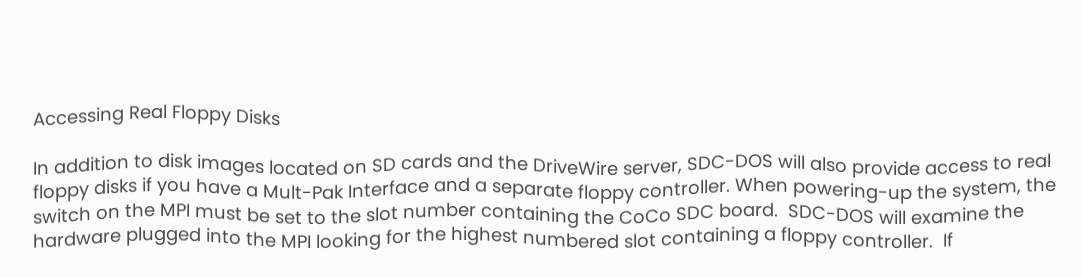Accessing Real Floppy Disks

In addition to disk images located on SD cards and the DriveWire server, SDC-DOS will also provide access to real floppy disks if you have a Mult-Pak Interface and a separate floppy controller. When powering-up the system, the switch on the MPI must be set to the slot number containing the CoCo SDC board.  SDC-DOS will examine the hardware plugged into the MPI looking for the highest numbered slot containing a floppy controller.  If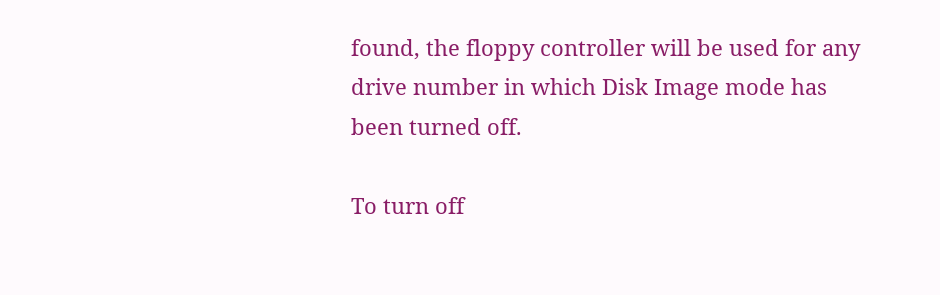found, the floppy controller will be used for any drive number in which Disk Image mode has been turned off.

To turn off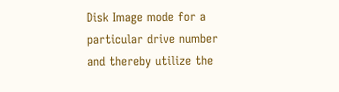Disk Image mode for a particular drive number and thereby utilize the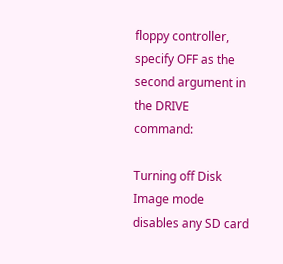floppy controller, specify OFF as the second argument in the DRIVE command:

Turning off Disk Image mode disables any SD card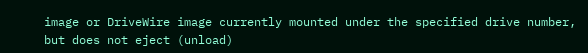image or DriveWire image currently mounted under the specified drive number, but does not eject (unload)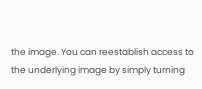the image. You can reestablish access to the underlying image by simply turning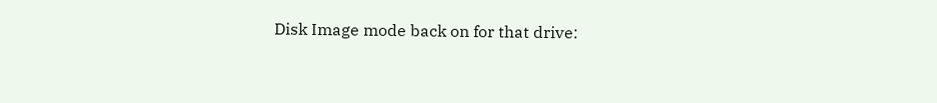Disk Image mode back on for that drive: